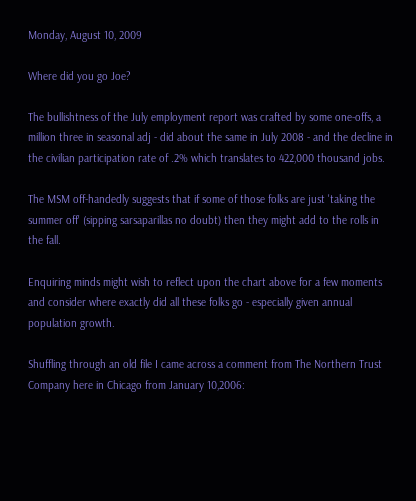Monday, August 10, 2009

Where did you go Joe?

The bullishtness of the July employment report was crafted by some one-offs, a million three in seasonal adj - did about the same in July 2008 - and the decline in the civilian participation rate of .2% which translates to 422,000 thousand jobs.

The MSM off-handedly suggests that if some of those folks are just 'taking the summer off' (sipping sarsaparillas no doubt) then they might add to the rolls in the fall.

Enquiring minds might wish to reflect upon the chart above for a few moments and consider where exactly did all these folks go - especially given annual population growth.

Shuffling through an old file I came across a comment from The Northern Trust Company here in Chicago from January 10,2006: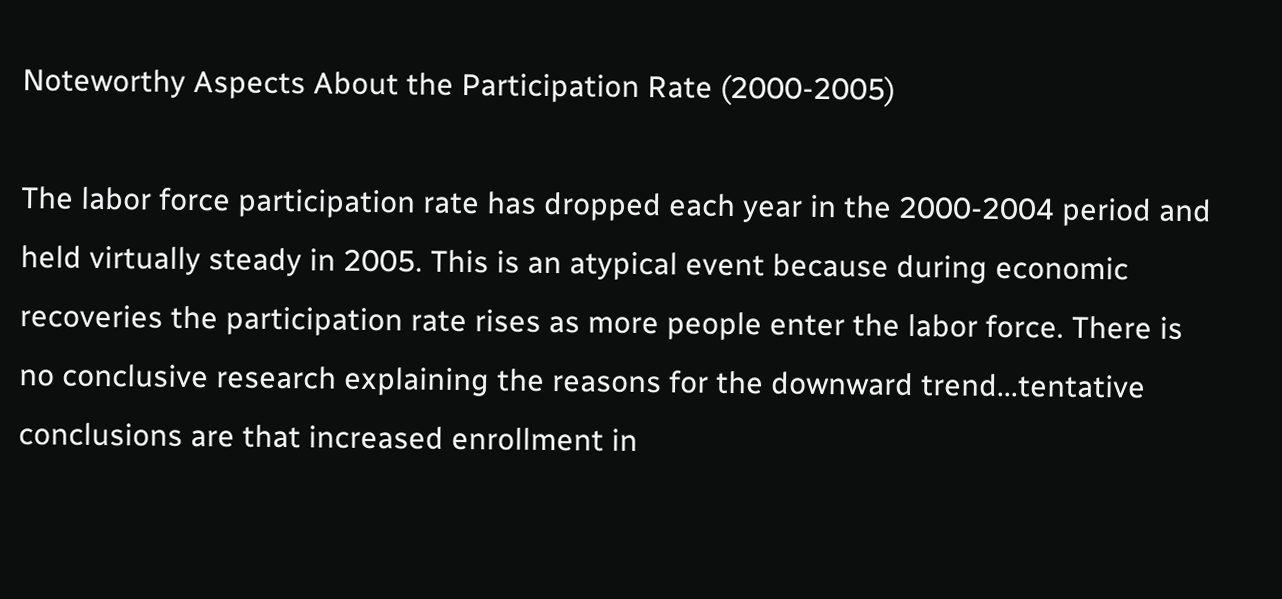Noteworthy Aspects About the Participation Rate (2000-2005)

The labor force participation rate has dropped each year in the 2000-2004 period and held virtually steady in 2005. This is an atypical event because during economic recoveries the participation rate rises as more people enter the labor force. There is no conclusive research explaining the reasons for the downward trend...tentative conclusions are that increased enrollment in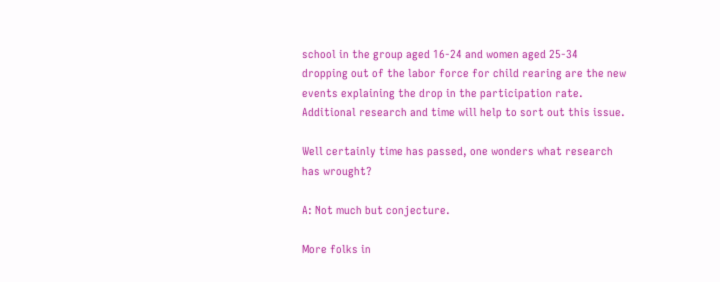school in the group aged 16-24 and women aged 25-34 dropping out of the labor force for child rearing are the new events explaining the drop in the participation rate. Additional research and time will help to sort out this issue.

Well certainly time has passed, one wonders what research has wrought?

A: Not much but conjecture.

More folks in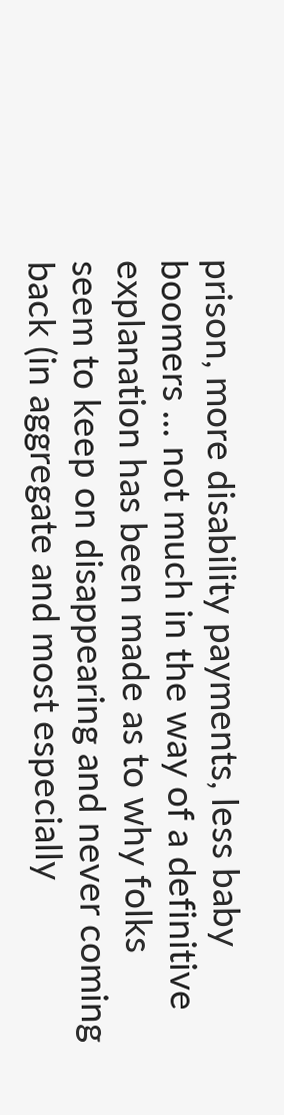prison, more disability payments, less baby boomers ... not much in the way of a definitive explanation has been made as to why folks seem to keep on disappearing and never coming back (in aggregate and most especially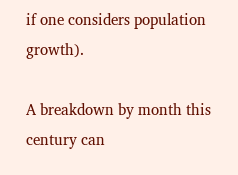if one considers population growth).

A breakdown by month this century can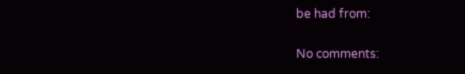be had from:

No comments: